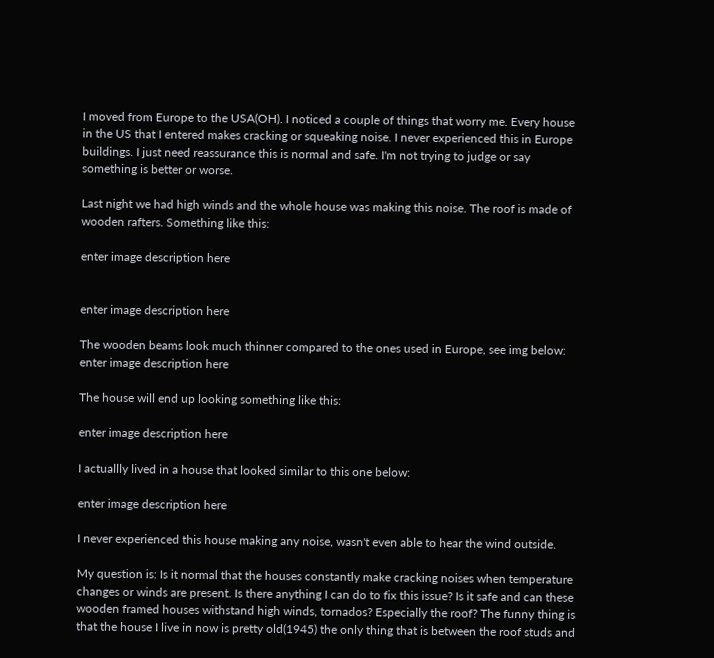I moved from Europe to the USA(OH). I noticed a couple of things that worry me. Every house in the US that I entered makes cracking or squeaking noise. I never experienced this in Europe buildings. I just need reassurance this is normal and safe. I'm not trying to judge or say something is better or worse.

Last night we had high winds and the whole house was making this noise. The roof is made of wooden rafters. Something like this:

enter image description here


enter image description here

The wooden beams look much thinner compared to the ones used in Europe, see img below: enter image description here

The house will end up looking something like this:

enter image description here

I actuallly lived in a house that looked similar to this one below:

enter image description here

I never experienced this house making any noise, wasn't even able to hear the wind outside.

My question is: Is it normal that the houses constantly make cracking noises when temperature changes or winds are present. Is there anything I can do to fix this issue? Is it safe and can these wooden framed houses withstand high winds, tornados? Especially the roof? The funny thing is that the house I live in now is pretty old(1945) the only thing that is between the roof studs and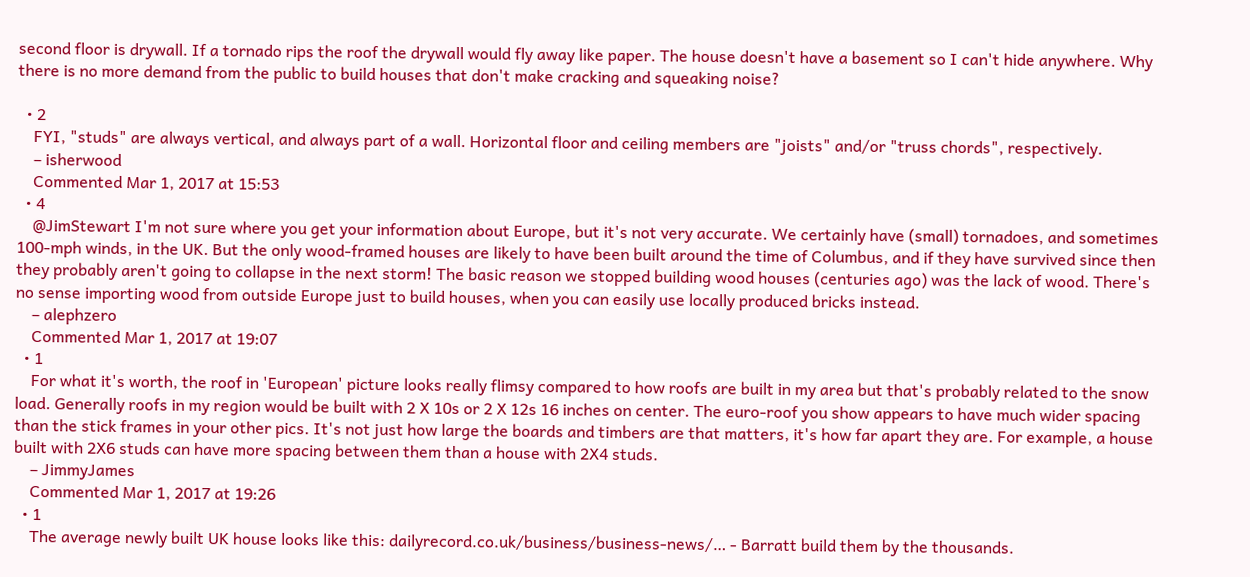second floor is drywall. If a tornado rips the roof the drywall would fly away like paper. The house doesn't have a basement so I can't hide anywhere. Why there is no more demand from the public to build houses that don't make cracking and squeaking noise?

  • 2
    FYI, "studs" are always vertical, and always part of a wall. Horizontal floor and ceiling members are "joists" and/or "truss chords", respectively.
    – isherwood
    Commented Mar 1, 2017 at 15:53
  • 4
    @JimStewart I'm not sure where you get your information about Europe, but it's not very accurate. We certainly have (small) tornadoes, and sometimes 100-mph winds, in the UK. But the only wood-framed houses are likely to have been built around the time of Columbus, and if they have survived since then they probably aren't going to collapse in the next storm! The basic reason we stopped building wood houses (centuries ago) was the lack of wood. There's no sense importing wood from outside Europe just to build houses, when you can easily use locally produced bricks instead.
    – alephzero
    Commented Mar 1, 2017 at 19:07
  • 1
    For what it's worth, the roof in 'European' picture looks really flimsy compared to how roofs are built in my area but that's probably related to the snow load. Generally roofs in my region would be built with 2 X 10s or 2 X 12s 16 inches on center. The euro-roof you show appears to have much wider spacing than the stick frames in your other pics. It's not just how large the boards and timbers are that matters, it's how far apart they are. For example, a house built with 2X6 studs can have more spacing between them than a house with 2X4 studs.
    – JimmyJames
    Commented Mar 1, 2017 at 19:26
  • 1
    The average newly built UK house looks like this: dailyrecord.co.uk/business/business-news/… - Barratt build them by the thousands.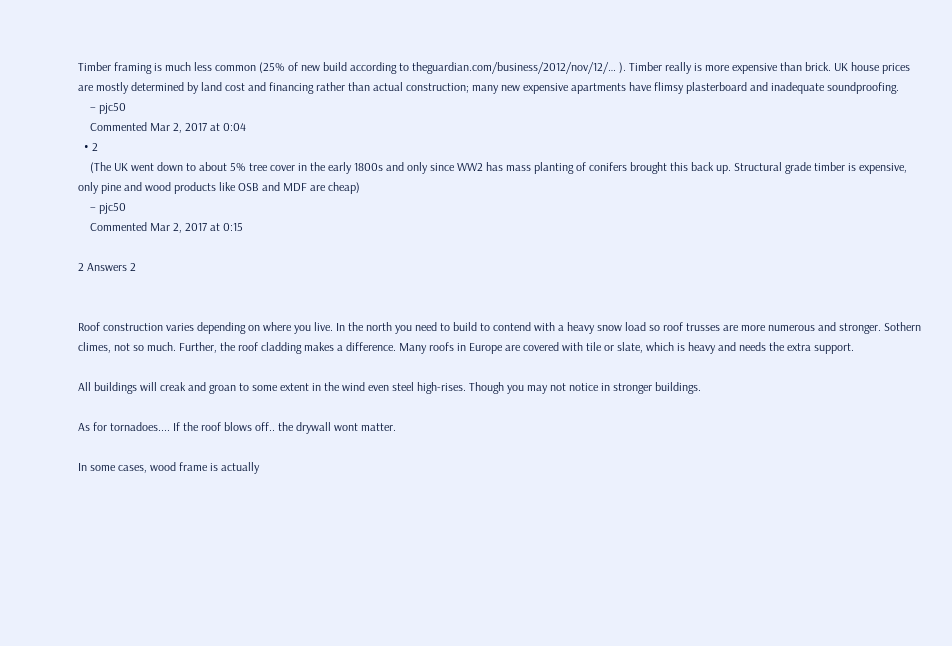Timber framing is much less common (25% of new build according to theguardian.com/business/2012/nov/12/… ). Timber really is more expensive than brick. UK house prices are mostly determined by land cost and financing rather than actual construction; many new expensive apartments have flimsy plasterboard and inadequate soundproofing.
    – pjc50
    Commented Mar 2, 2017 at 0:04
  • 2
    (The UK went down to about 5% tree cover in the early 1800s and only since WW2 has mass planting of conifers brought this back up. Structural grade timber is expensive, only pine and wood products like OSB and MDF are cheap)
    – pjc50
    Commented Mar 2, 2017 at 0:15

2 Answers 2


Roof construction varies depending on where you live. In the north you need to build to contend with a heavy snow load so roof trusses are more numerous and stronger. Sothern climes, not so much. Further, the roof cladding makes a difference. Many roofs in Europe are covered with tile or slate, which is heavy and needs the extra support.

All buildings will creak and groan to some extent in the wind even steel high-rises. Though you may not notice in stronger buildings.

As for tornadoes.... If the roof blows off.. the drywall wont matter.

In some cases, wood frame is actually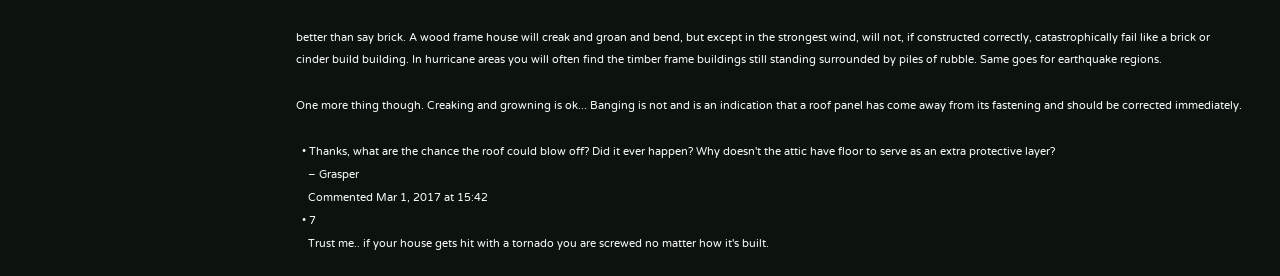better than say brick. A wood frame house will creak and groan and bend, but except in the strongest wind, will not, if constructed correctly, catastrophically fail like a brick or cinder build building. In hurricane areas you will often find the timber frame buildings still standing surrounded by piles of rubble. Same goes for earthquake regions.

One more thing though. Creaking and growning is ok... Banging is not and is an indication that a roof panel has come away from its fastening and should be corrected immediately.

  • Thanks, what are the chance the roof could blow off? Did it ever happen? Why doesn't the attic have floor to serve as an extra protective layer?
    – Grasper
    Commented Mar 1, 2017 at 15:42
  • 7
    Trust me.. if your house gets hit with a tornado you are screwed no matter how it's built.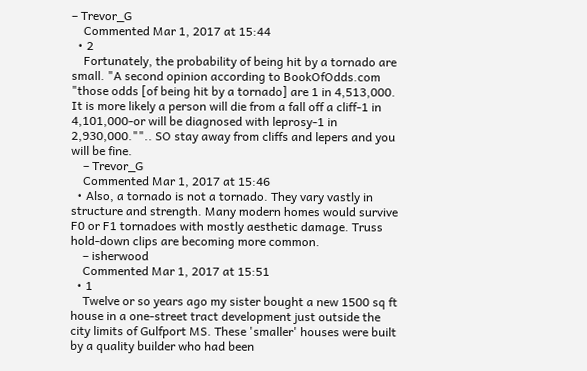– Trevor_G
    Commented Mar 1, 2017 at 15:44
  • 2
    Fortunately, the probability of being hit by a tornado are small. "A second opinion according to BookOfOdds.com "those odds [of being hit by a tornado] are 1 in 4,513,000. It is more likely a person will die from a fall off a cliff-1 in 4,101,000-or will be diagnosed with leprosy-1 in 2,930,000."".. SO stay away from cliffs and lepers and you will be fine.
    – Trevor_G
    Commented Mar 1, 2017 at 15:46
  • Also, a tornado is not a tornado. They vary vastly in structure and strength. Many modern homes would survive F0 or F1 tornadoes with mostly aesthetic damage. Truss hold-down clips are becoming more common.
    – isherwood
    Commented Mar 1, 2017 at 15:51
  • 1
    Twelve or so years ago my sister bought a new 1500 sq ft house in a one-street tract development just outside the city limits of Gulfport MS. These 'smaller' houses were built by a quality builder who had been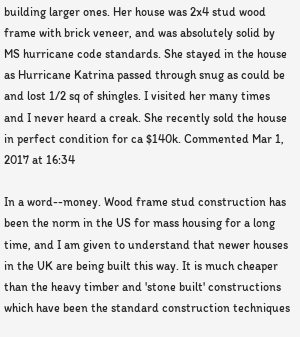building larger ones. Her house was 2x4 stud wood frame with brick veneer, and was absolutely solid by MS hurricane code standards. She stayed in the house as Hurricane Katrina passed through snug as could be and lost 1/2 sq of shingles. I visited her many times and I never heard a creak. She recently sold the house in perfect condition for ca $140k. Commented Mar 1, 2017 at 16:34

In a word--money. Wood frame stud construction has been the norm in the US for mass housing for a long time, and I am given to understand that newer houses in the UK are being built this way. It is much cheaper than the heavy timber and 'stone built' constructions which have been the standard construction techniques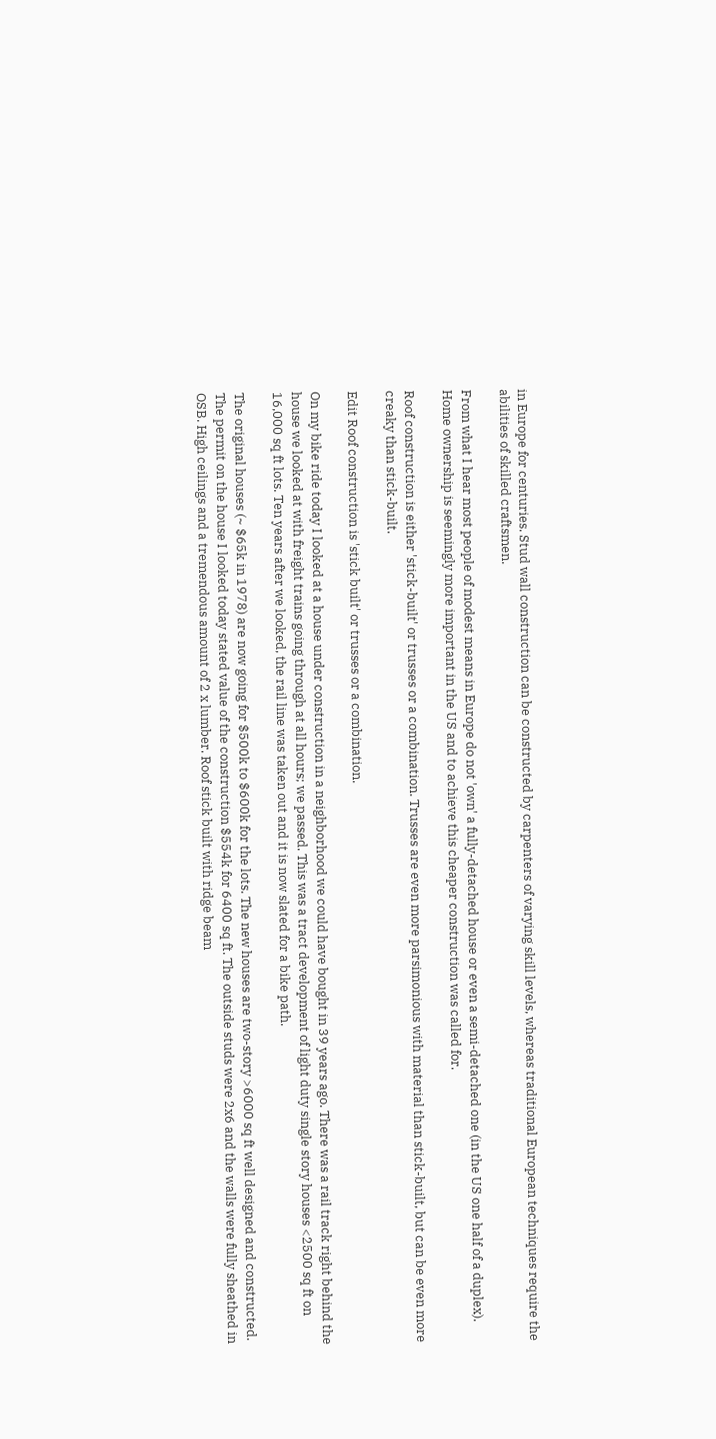in Europe for centuries. Stud wall construction can be constructed by carpenters of varying skill levels, whereas traditional European techniques require the abilities of skilled craftsmen.

From what I hear most people of modest means in Europe do not 'own' a fully-detached house or even a semi-detached one (in the US one half of a duplex). Home ownership is seemingly more important in the US and to achieve this cheaper construction was called for.

Roof construction is either 'stick-built' or trusses or a combination. Trusses are even more parsimonious with material than stick-built, but can be even more creaky than stick-built.

Edit Roof construction is 'stick built' or trusses or a combination.

On my bike ride today I looked at a house under construction in a neighborhood we could have bought in 39 years ago. There was a rail track right behind the house we looked at with freight trains going through at all hours; we passed. This was a tract development of light duty single story houses <2500 sq ft on 16,000 sq ft lots. Ten years after we looked, the rail line was taken out and it is now slated for a bike path.

The original houses (~ $65k in 1978) are now going for $500k to $600k for the lots. The new houses are two-story >6000 sq ft well designed and constructed. The permit on the house I looked today stated value of the construction $554k for 6400 sq ft. The outside studs were 2x6 and the walls were fully sheathed in OSB. High ceilings and a tremendous amount of 2 x lumber. Roof stick built with ridge beam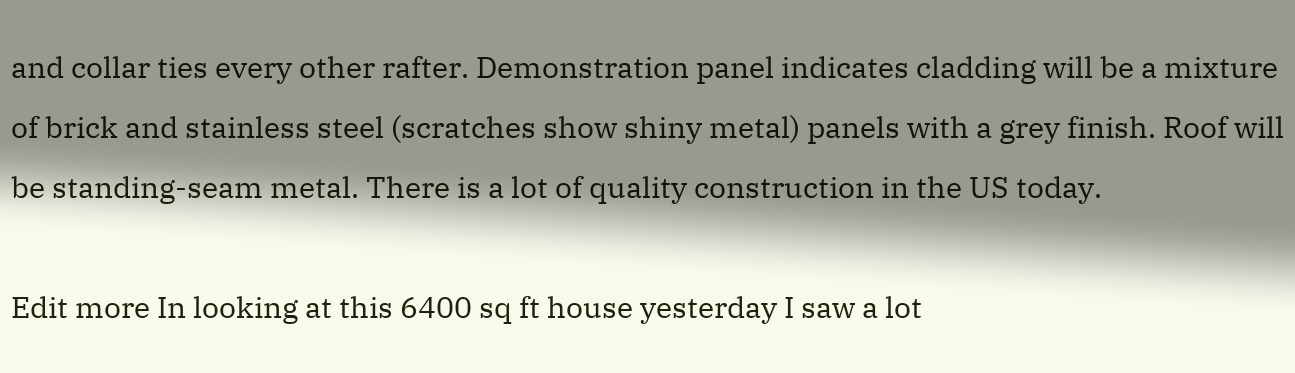and collar ties every other rafter. Demonstration panel indicates cladding will be a mixture of brick and stainless steel (scratches show shiny metal) panels with a grey finish. Roof will be standing-seam metal. There is a lot of quality construction in the US today.

Edit more In looking at this 6400 sq ft house yesterday I saw a lot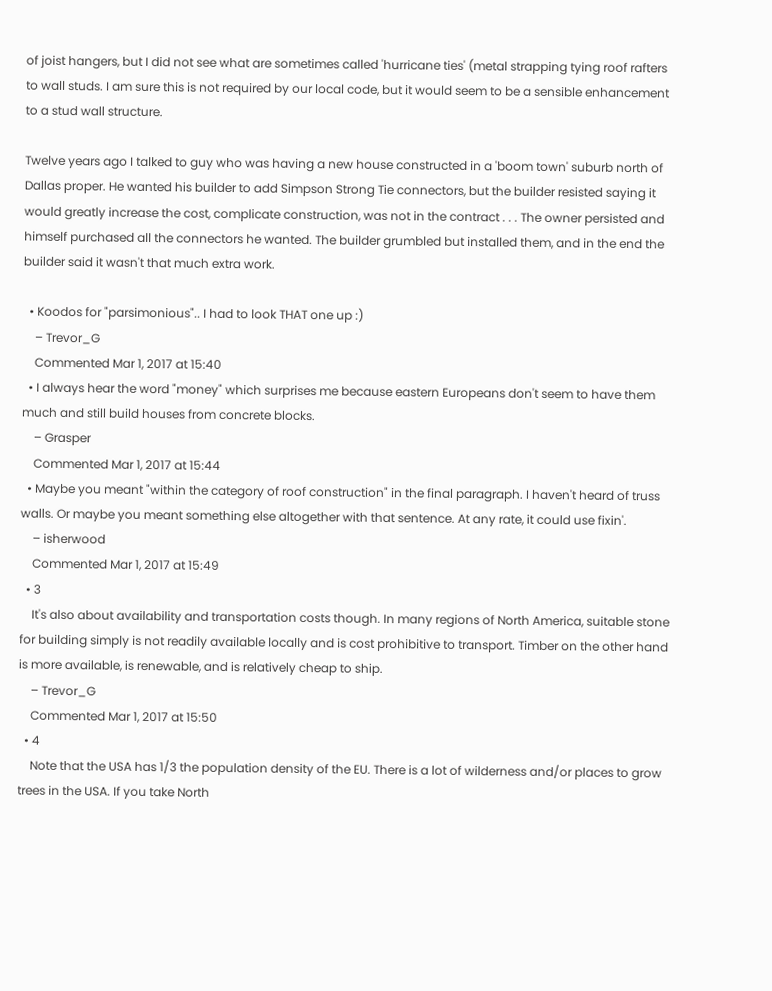of joist hangers, but I did not see what are sometimes called 'hurricane ties' (metal strapping tying roof rafters to wall studs. I am sure this is not required by our local code, but it would seem to be a sensible enhancement to a stud wall structure.

Twelve years ago I talked to guy who was having a new house constructed in a 'boom town' suburb north of Dallas proper. He wanted his builder to add Simpson Strong Tie connectors, but the builder resisted saying it would greatly increase the cost, complicate construction, was not in the contract . . . The owner persisted and himself purchased all the connectors he wanted. The builder grumbled but installed them, and in the end the builder said it wasn't that much extra work.

  • Koodos for "parsimonious".. I had to look THAT one up :)
    – Trevor_G
    Commented Mar 1, 2017 at 15:40
  • I always hear the word "money" which surprises me because eastern Europeans don't seem to have them much and still build houses from concrete blocks.
    – Grasper
    Commented Mar 1, 2017 at 15:44
  • Maybe you meant "within the category of roof construction" in the final paragraph. I haven't heard of truss walls. Or maybe you meant something else altogether with that sentence. At any rate, it could use fixin'.
    – isherwood
    Commented Mar 1, 2017 at 15:49
  • 3
    It's also about availability and transportation costs though. In many regions of North America, suitable stone for building simply is not readily available locally and is cost prohibitive to transport. Timber on the other hand is more available, is renewable, and is relatively cheap to ship.
    – Trevor_G
    Commented Mar 1, 2017 at 15:50
  • 4
    Note that the USA has 1/3 the population density of the EU. There is a lot of wilderness and/or places to grow trees in the USA. If you take North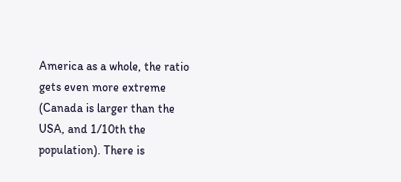America as a whole, the ratio gets even more extreme (Canada is larger than the USA, and 1/10th the population). There is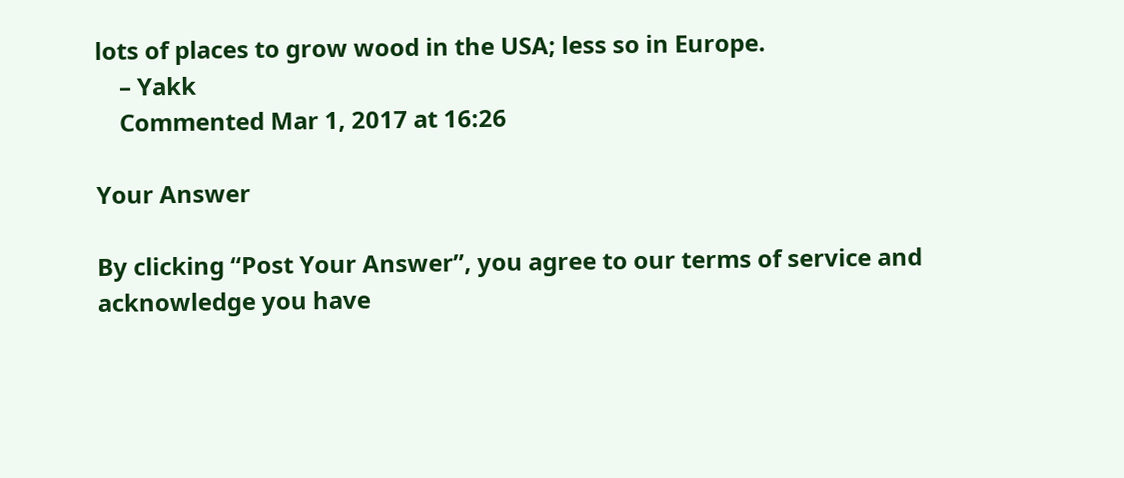lots of places to grow wood in the USA; less so in Europe.
    – Yakk
    Commented Mar 1, 2017 at 16:26

Your Answer

By clicking “Post Your Answer”, you agree to our terms of service and acknowledge you have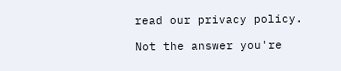read our privacy policy.

Not the answer you're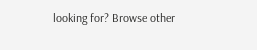looking for? Browse other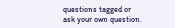questions tagged or ask your own question.